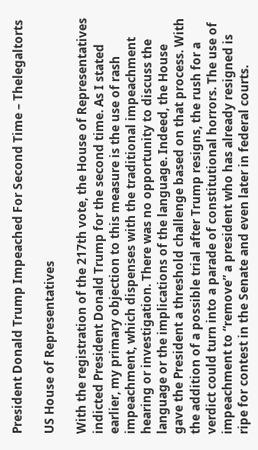President Donald Trump Impeached For Second Time – Thelegaltorts

US House of Representatives

With the registration of the 217th vote, the House of Representatives indicted President Donald Trump for the second time. As I stated earlier, my primary objection to this measure is the use of rash impeachment, which dispenses with the traditional impeachment hearing or investigation. There was no opportunity to discuss the language or the implications of the language. Indeed, the House gave the President a threshold challenge based on that process. With the addition of a possible trial after Trump resigns, the rush for a verdict could turn into a parade of constitutional horrors. The use of impeachment to “remove” a president who has already resigned is ripe for contest in the Senate and even later in federal courts.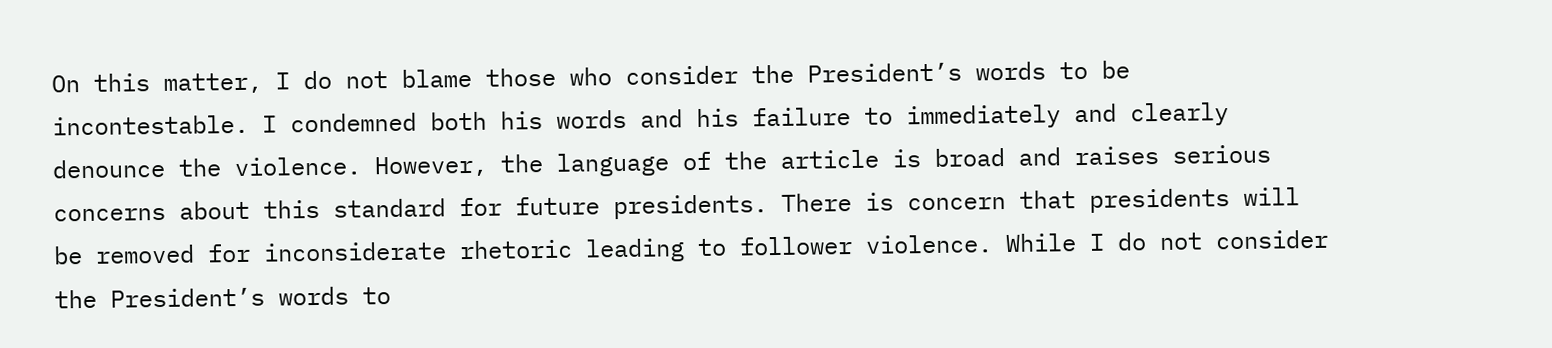On this matter, I do not blame those who consider the President’s words to be incontestable. I condemned both his words and his failure to immediately and clearly denounce the violence. However, the language of the article is broad and raises serious concerns about this standard for future presidents. There is concern that presidents will be removed for inconsiderate rhetoric leading to follower violence. While I do not consider the President’s words to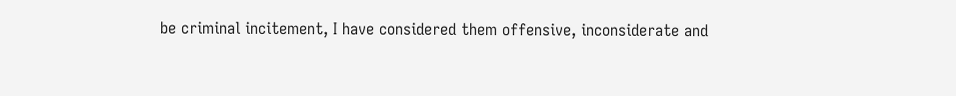be criminal incitement, I have considered them offensive, inconsiderate and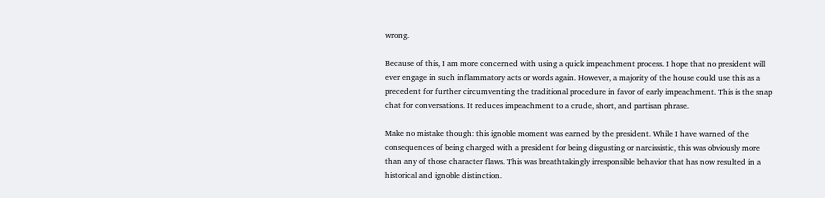wrong.

Because of this, I am more concerned with using a quick impeachment process. I hope that no president will ever engage in such inflammatory acts or words again. However, a majority of the house could use this as a precedent for further circumventing the traditional procedure in favor of early impeachment. This is the snap chat for conversations. It reduces impeachment to a crude, short, and partisan phrase.

Make no mistake though: this ignoble moment was earned by the president. While I have warned of the consequences of being charged with a president for being disgusting or narcissistic, this was obviously more than any of those character flaws. This was breathtakingly irresponsible behavior that has now resulted in a historical and ignoble distinction.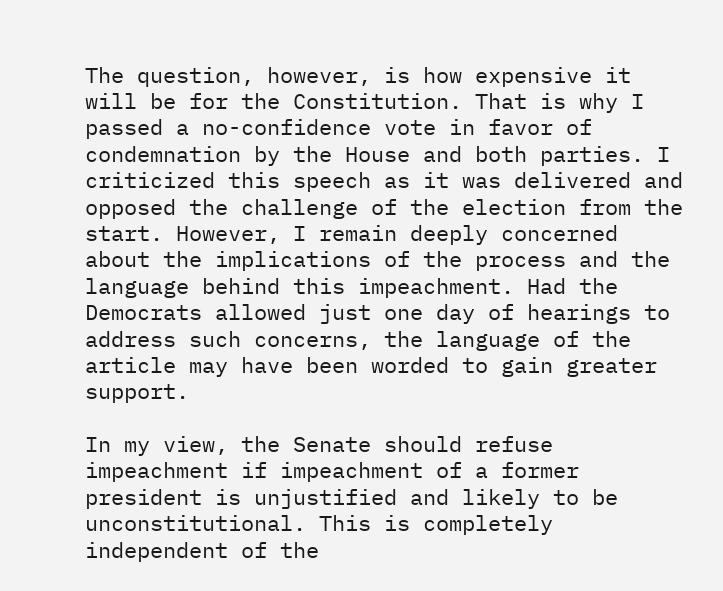The question, however, is how expensive it will be for the Constitution. That is why I passed a no-confidence vote in favor of condemnation by the House and both parties. I criticized this speech as it was delivered and opposed the challenge of the election from the start. However, I remain deeply concerned about the implications of the process and the language behind this impeachment. Had the Democrats allowed just one day of hearings to address such concerns, the language of the article may have been worded to gain greater support.

In my view, the Senate should refuse impeachment if impeachment of a former president is unjustified and likely to be unconstitutional. This is completely independent of the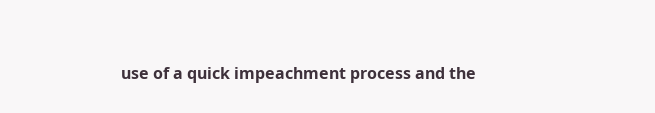use of a quick impeachment process and the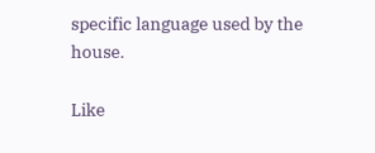specific language used by the house.

Like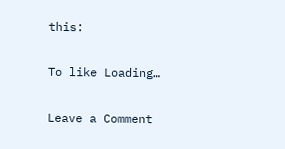this:

To like Loading…

Leave a Comment